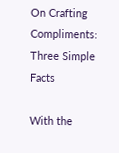On Crafting Compliments: Three Simple Facts

With the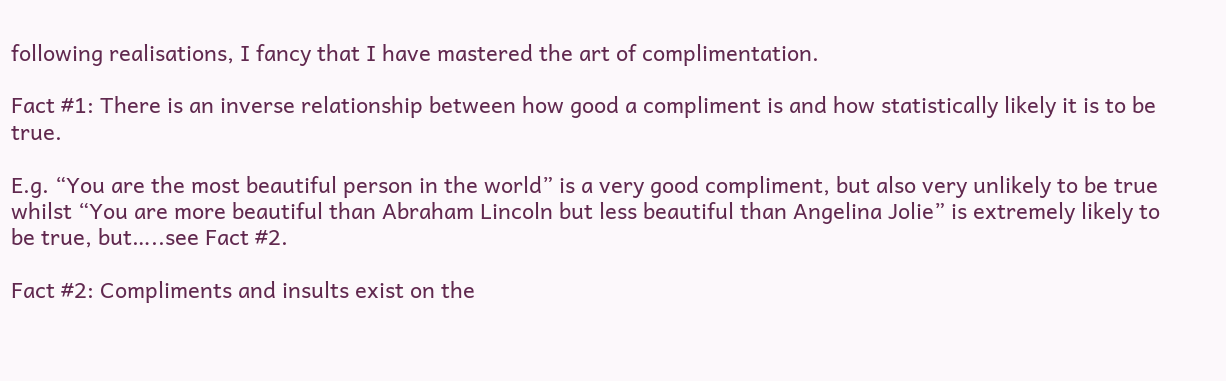following realisations, I fancy that I have mastered the art of complimentation.

Fact #1: There is an inverse relationship between how good a compliment is and how statistically likely it is to be true.

E.g. “You are the most beautiful person in the world” is a very good compliment, but also very unlikely to be true whilst “You are more beautiful than Abraham Lincoln but less beautiful than Angelina Jolie” is extremely likely to be true, but…..see Fact #2.

Fact #2: Compliments and insults exist on the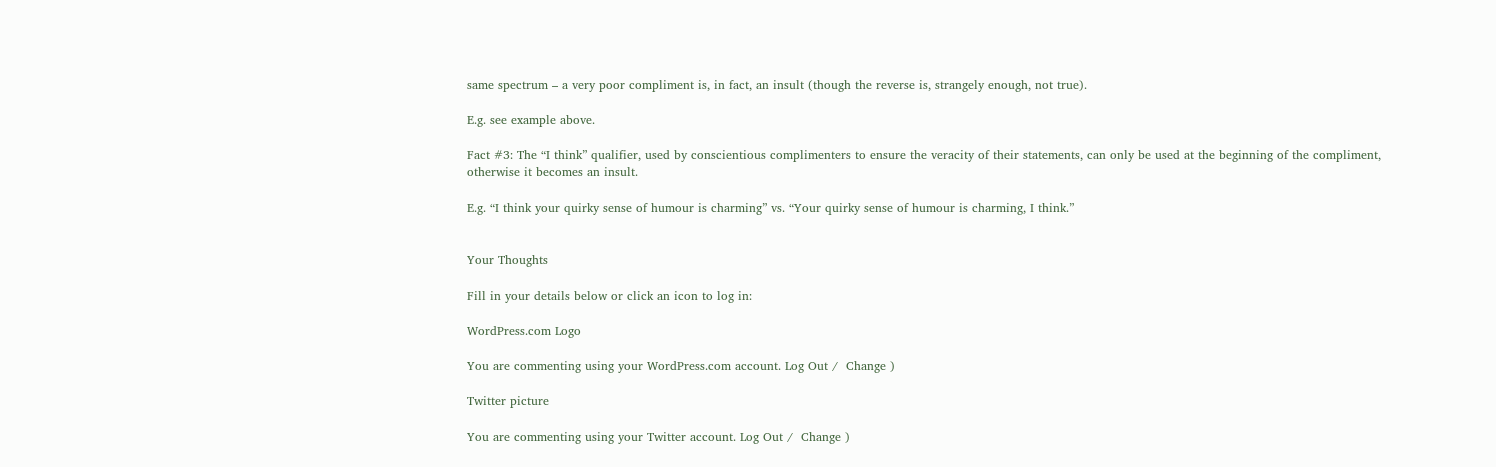same spectrum – a very poor compliment is, in fact, an insult (though the reverse is, strangely enough, not true).

E.g. see example above.

Fact #3: The “I think” qualifier, used by conscientious complimenters to ensure the veracity of their statements, can only be used at the beginning of the compliment, otherwise it becomes an insult.

E.g. “I think your quirky sense of humour is charming” vs. “Your quirky sense of humour is charming, I think.”


Your Thoughts

Fill in your details below or click an icon to log in:

WordPress.com Logo

You are commenting using your WordPress.com account. Log Out /  Change )

Twitter picture

You are commenting using your Twitter account. Log Out /  Change )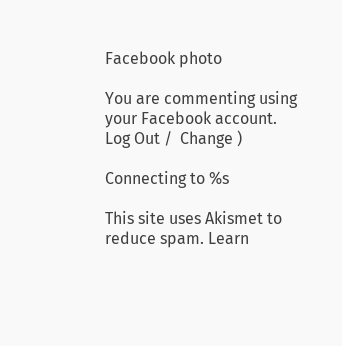Facebook photo

You are commenting using your Facebook account. Log Out /  Change )

Connecting to %s

This site uses Akismet to reduce spam. Learn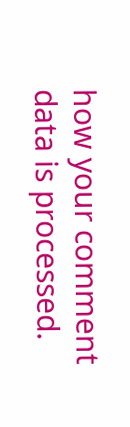how your comment data is processed.